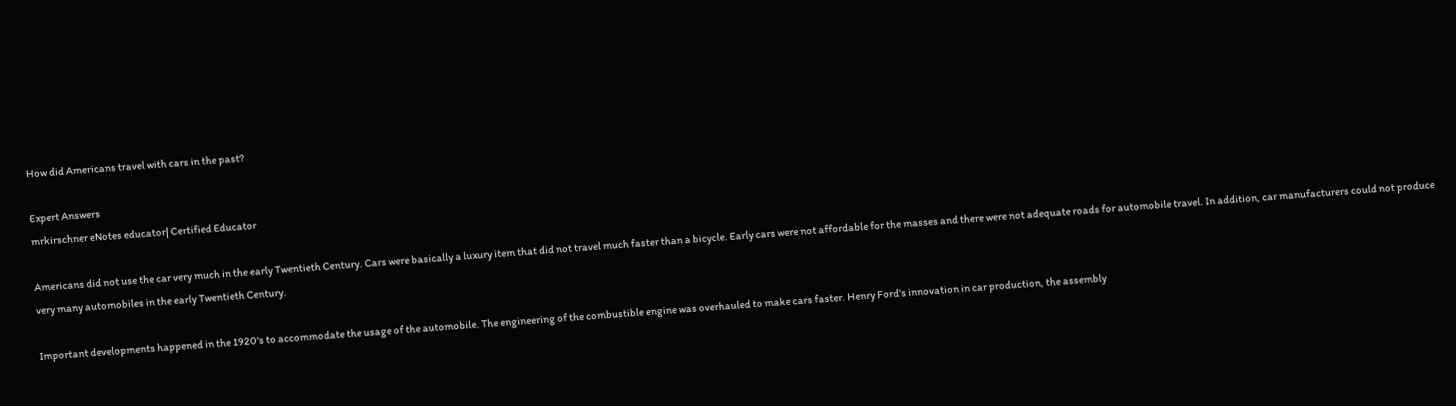How did Americans travel with cars in the past?

Expert Answers
mrkirschner eNotes educator| Certified Educator

Americans did not use the car very much in the early Twentieth Century. Cars were basically a luxury item that did not travel much faster than a bicycle. Early cars were not affordable for the masses and there were not adequate roads for automobile travel. In addition, car manufacturers could not produce very many automobiles in the early Twentieth Century.

Important developments happened in the 1920's to accommodate the usage of the automobile. The engineering of the combustible engine was overhauled to make cars faster. Henry Ford's innovation in car production, the assembly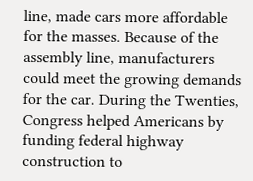line, made cars more affordable for the masses. Because of the assembly line, manufacturers could meet the growing demands for the car. During the Twenties, Congress helped Americans by funding federal highway construction to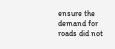ensure the demand for roads did not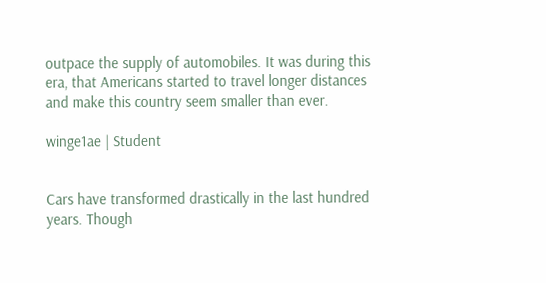outpace the supply of automobiles. It was during this era, that Americans started to travel longer distances and make this country seem smaller than ever.

winge1ae | Student


Cars have transformed drastically in the last hundred years. Though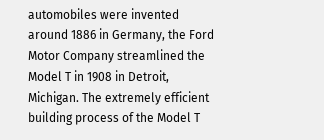automobiles were invented around 1886 in Germany, the Ford Motor Company streamlined the Model T in 1908 in Detroit, Michigan. The extremely efficient building process of the Model T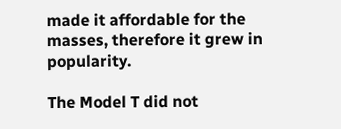made it affordable for the masses, therefore it grew in popularity.

The Model T did not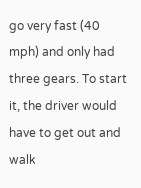go very fast (40 mph) and only had three gears. To start it, the driver would have to get out and walk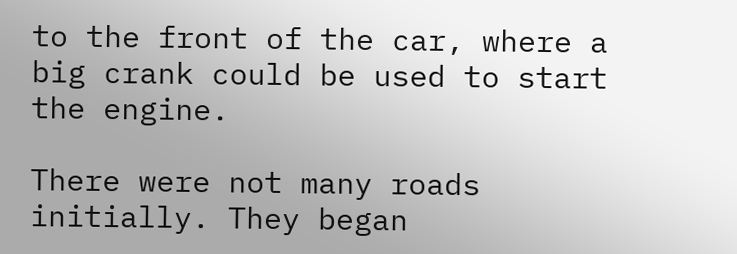to the front of the car, where a big crank could be used to start the engine.

There were not many roads initially. They began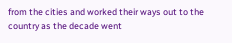from the cities and worked their ways out to the country as the decade went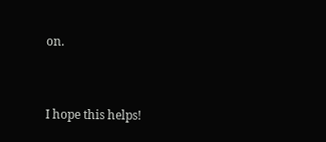on.


I hope this helps!